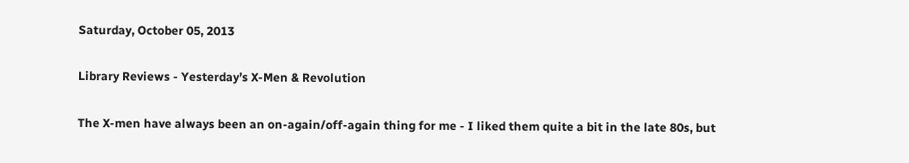Saturday, October 05, 2013

Library Reviews - Yesterday’s X-Men & Revolution

The X-men have always been an on-again/off-again thing for me - I liked them quite a bit in the late 80s, but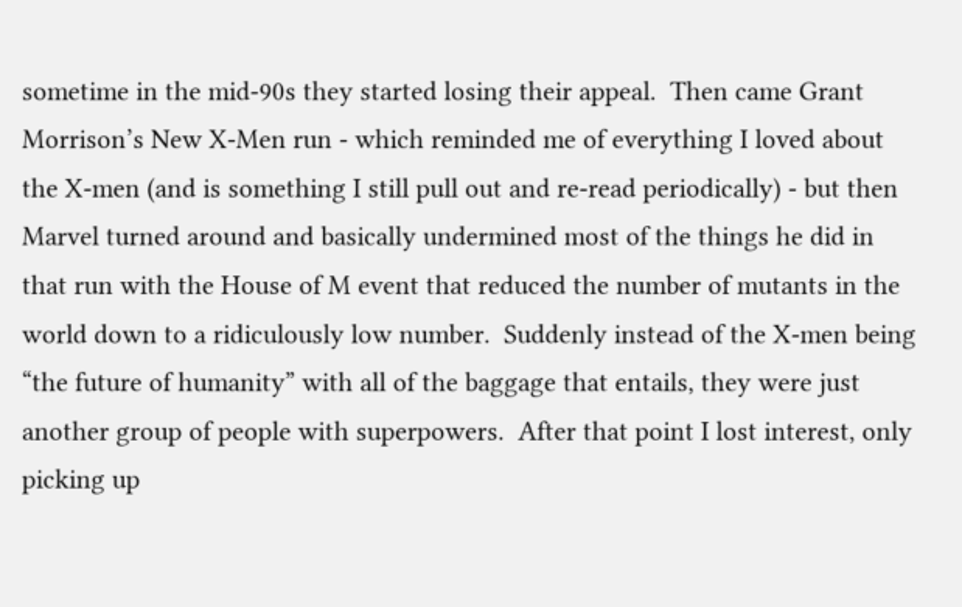sometime in the mid-90s they started losing their appeal.  Then came Grant Morrison’s New X-Men run - which reminded me of everything I loved about the X-men (and is something I still pull out and re-read periodically) - but then Marvel turned around and basically undermined most of the things he did in that run with the House of M event that reduced the number of mutants in the world down to a ridiculously low number.  Suddenly instead of the X-men being “the future of humanity” with all of the baggage that entails, they were just another group of people with superpowers.  After that point I lost interest, only picking up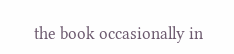the book occasionally in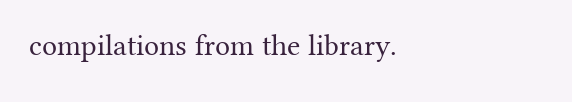compilations from the library.